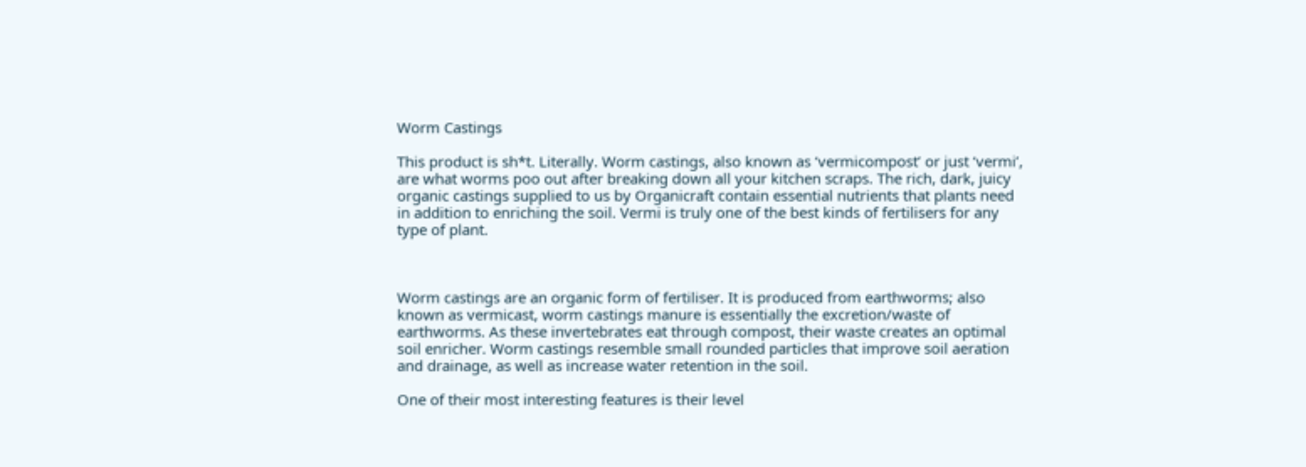Worm Castings

This product is sh*t. Literally. Worm castings, also known as ‘vermicompost’ or just ‘vermi’, are what worms poo out after breaking down all your kitchen scraps. The rich, dark, juicy organic castings supplied to us by Organicraft contain essential nutrients that plants need in addition to enriching the soil. Vermi is truly one of the best kinds of fertilisers for any type of plant.



Worm castings are an organic form of fertiliser. It is produced from earthworms; also known as vermicast, worm castings manure is essentially the excretion/waste of earthworms. As these invertebrates eat through compost, their waste creates an optimal soil enricher. Worm castings resemble small rounded particles that improve soil aeration and drainage, as well as increase water retention in the soil.

One of their most interesting features is their level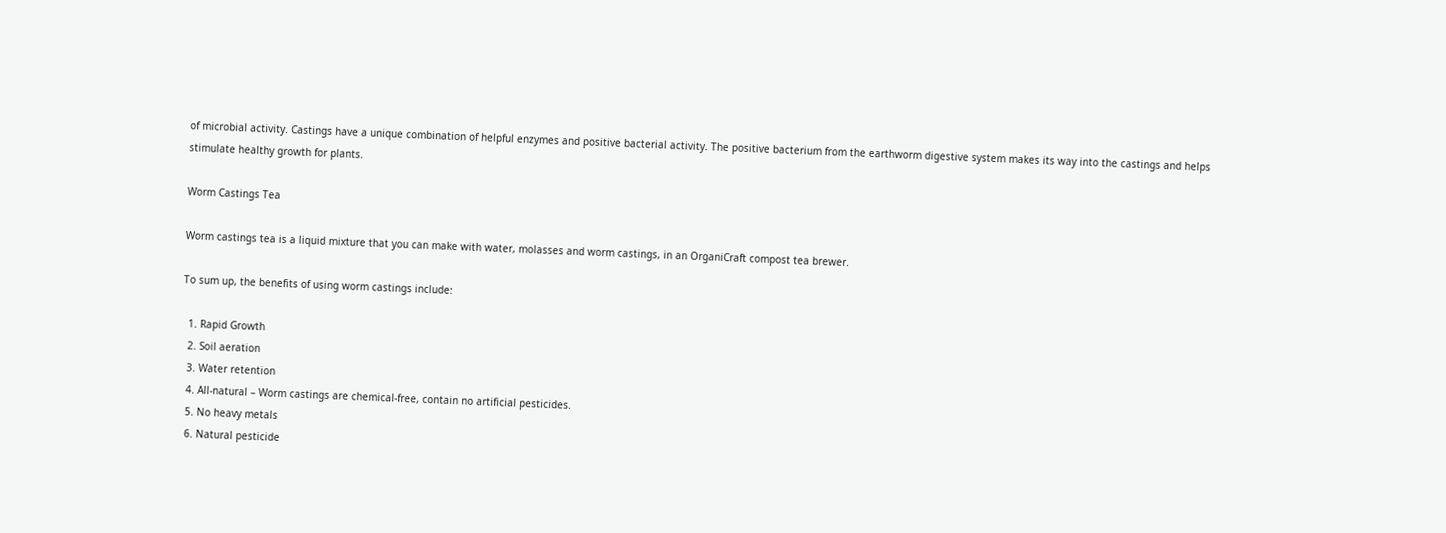of microbial activity. Castings have a unique combination of helpful enzymes and positive bacterial activity. The positive bacterium from the earthworm digestive system makes its way into the castings and helps stimulate healthy growth for plants.

Worm Castings Tea

Worm castings tea is a liquid mixture that you can make with water, molasses and worm castings, in an OrganiCraft compost tea brewer.

To sum up, the benefits of using worm castings include:

  1. Rapid Growth
  2. Soil aeration
  3. Water retention
  4. All-natural – Worm castings are chemical-free, contain no artificial pesticides.
  5. No heavy metals
  6. Natural pesticide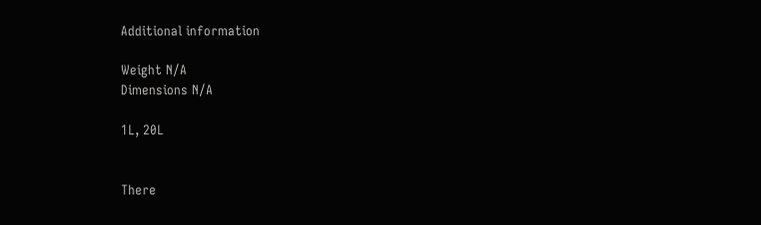Additional information

Weight N/A
Dimensions N/A

1L, 20L


There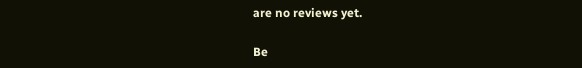are no reviews yet.

Be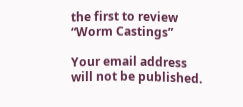the first to review “Worm Castings”

Your email address will not be published.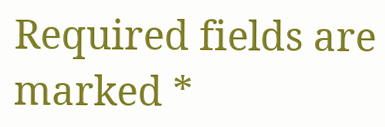Required fields are marked *